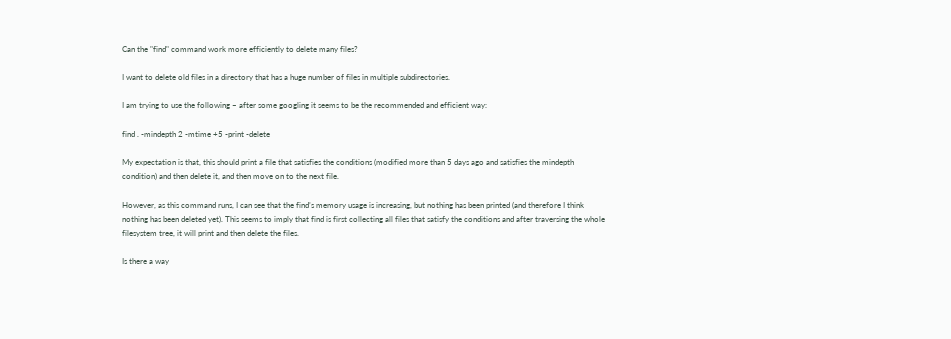Can the "find" command work more efficiently to delete many files?

I want to delete old files in a directory that has a huge number of files in multiple subdirectories.

I am trying to use the following – after some googling it seems to be the recommended and efficient way:

find . -mindepth 2 -mtime +5 -print -delete

My expectation is that, this should print a file that satisfies the conditions (modified more than 5 days ago and satisfies the mindepth condition) and then delete it, and then move on to the next file.

However, as this command runs, I can see that the find’s memory usage is increasing, but nothing has been printed (and therefore I think nothing has been deleted yet). This seems to imply that find is first collecting all files that satisfy the conditions and after traversing the whole filesystem tree, it will print and then delete the files.

Is there a way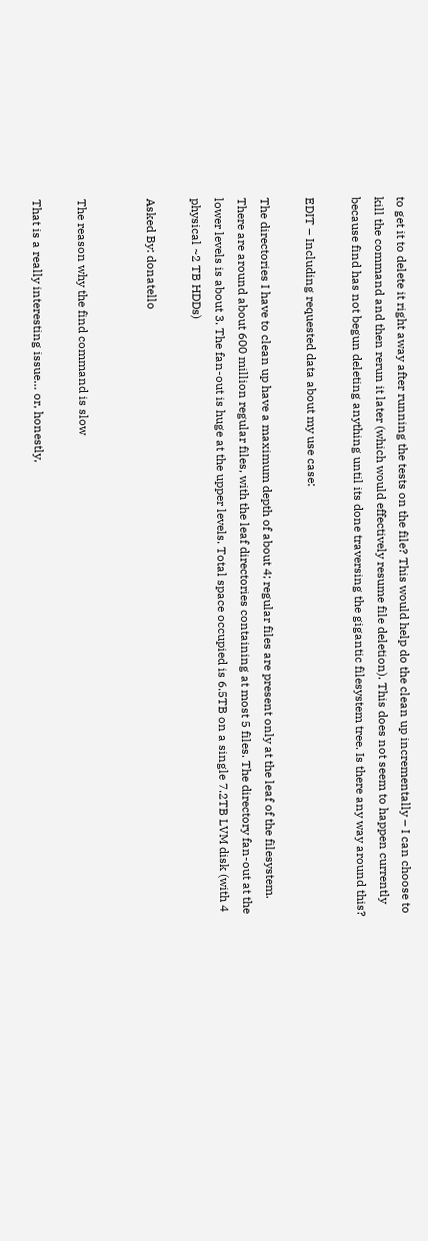to get it to delete it right away after running the tests on the file? This would help do the clean up incrementally – I can choose to kill the command and then rerun it later (which would effectively resume file deletion). This does not seem to happen currently because find has not begun deleting anything until its done traversing the gigantic filesystem tree. Is there any way around this?

EDIT – Including requested data about my use case:

The directories I have to clean up have a maximum depth of about 4; regular files are present only at the leaf of the filesystem. There are around about 600 million regular files, with the leaf directories containing at most 5 files. The directory fan-out at the lower levels is about 3. The fan-out is huge at the upper levels. Total space occupied is 6.5TB on a single 7.2TB LVM disk (with 4 physical ~2 TB HDDs)

Asked By: donatello


The reason why the find command is slow

That is a really interesting issue… or, honestly,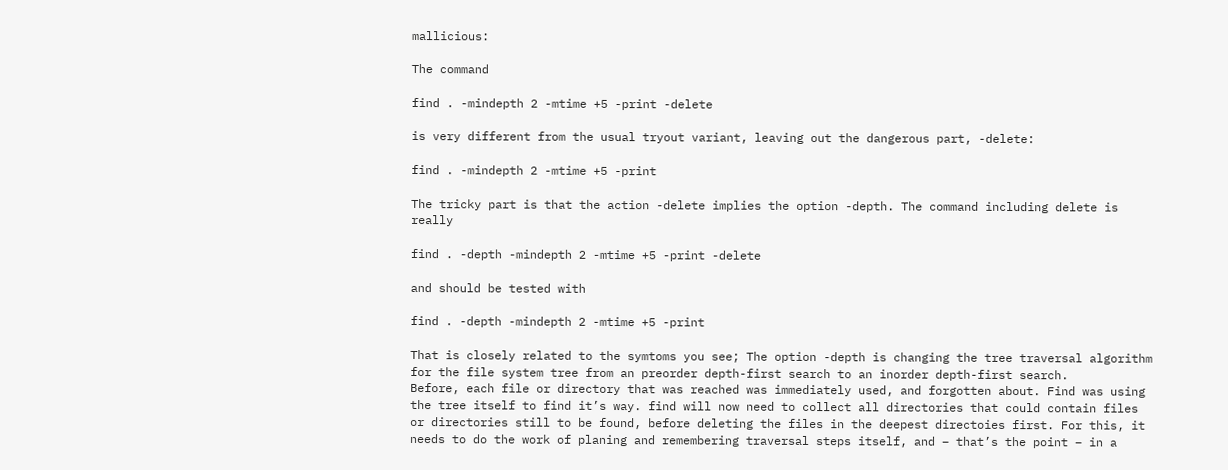mallicious:

The command

find . -mindepth 2 -mtime +5 -print -delete

is very different from the usual tryout variant, leaving out the dangerous part, -delete:

find . -mindepth 2 -mtime +5 -print

The tricky part is that the action -delete implies the option -depth. The command including delete is really

find . -depth -mindepth 2 -mtime +5 -print -delete

and should be tested with

find . -depth -mindepth 2 -mtime +5 -print

That is closely related to the symtoms you see; The option -depth is changing the tree traversal algorithm for the file system tree from an preorder depth-first search to an inorder depth-first search.
Before, each file or directory that was reached was immediately used, and forgotten about. Find was using the tree itself to find it’s way. find will now need to collect all directories that could contain files or directories still to be found, before deleting the files in the deepest directoies first. For this, it needs to do the work of planing and remembering traversal steps itself, and – that’s the point – in a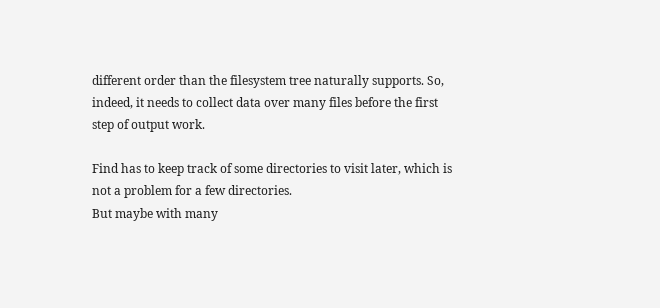different order than the filesystem tree naturally supports. So, indeed, it needs to collect data over many files before the first step of output work.

Find has to keep track of some directories to visit later, which is not a problem for a few directories.
But maybe with many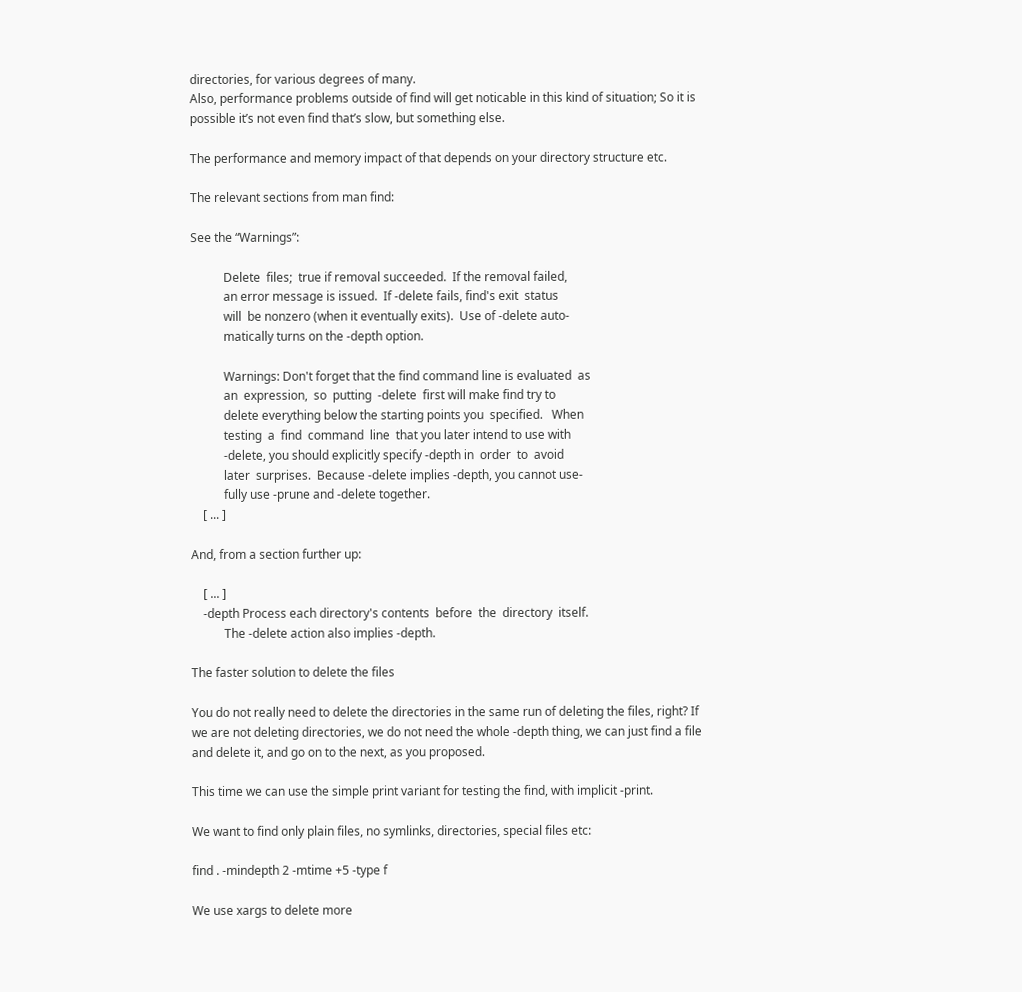directories, for various degrees of many.
Also, performance problems outside of find will get noticable in this kind of situation; So it is possible it’s not even find that’s slow, but something else.

The performance and memory impact of that depends on your directory structure etc.

The relevant sections from man find:

See the “Warnings”:

           Delete  files;  true if removal succeeded.  If the removal failed,
           an error message is issued.  If -delete fails, find's exit  status
           will  be nonzero (when it eventually exits).  Use of -delete auto‐
           matically turns on the -depth option.

           Warnings: Don't forget that the find command line is evaluated  as
           an  expression,  so  putting  -delete  first will make find try to
           delete everything below the starting points you  specified.   When
           testing  a  find  command  line  that you later intend to use with
           -delete, you should explicitly specify -depth in  order  to  avoid
           later  surprises.  Because -delete implies -depth, you cannot use‐
           fully use -prune and -delete together.
    [ ... ]

And, from a section further up:

    [ ... ]
    -depth Process each directory's contents  before  the  directory  itself.
           The -delete action also implies -depth.

The faster solution to delete the files

You do not really need to delete the directories in the same run of deleting the files, right? If we are not deleting directories, we do not need the whole -depth thing, we can just find a file and delete it, and go on to the next, as you proposed.

This time we can use the simple print variant for testing the find, with implicit -print.

We want to find only plain files, no symlinks, directories, special files etc:

find . -mindepth 2 -mtime +5 -type f

We use xargs to delete more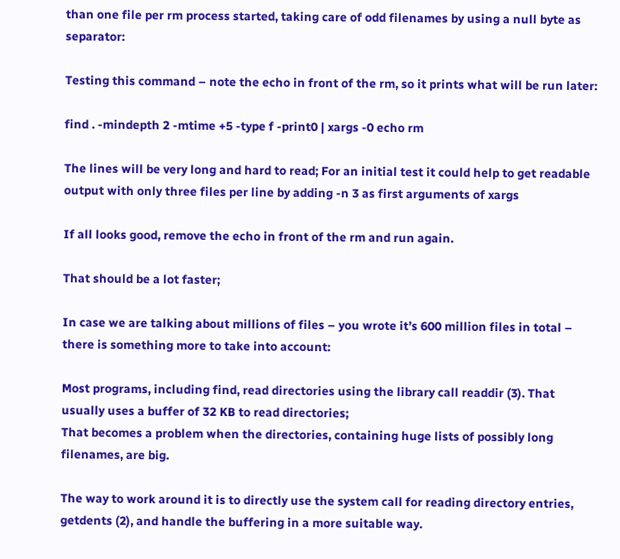than one file per rm process started, taking care of odd filenames by using a null byte as separator:

Testing this command – note the echo in front of the rm, so it prints what will be run later:

find . -mindepth 2 -mtime +5 -type f -print0 | xargs -0 echo rm

The lines will be very long and hard to read; For an initial test it could help to get readable output with only three files per line by adding -n 3 as first arguments of xargs

If all looks good, remove the echo in front of the rm and run again.

That should be a lot faster;

In case we are talking about millions of files – you wrote it’s 600 million files in total – there is something more to take into account:

Most programs, including find, read directories using the library call readdir (3). That usually uses a buffer of 32 KB to read directories;
That becomes a problem when the directories, containing huge lists of possibly long filenames, are big.

The way to work around it is to directly use the system call for reading directory entries,
getdents (2), and handle the buffering in a more suitable way.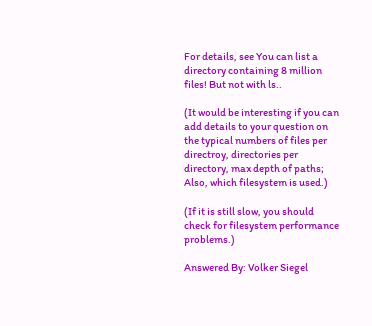For details, see You can list a directory containing 8 million files! But not with ls..

(It would be interesting if you can add details to your question on the typical numbers of files per directroy, directories per directory, max depth of paths; Also, which filesystem is used.)

(If it is still slow, you should check for filesystem performance problems.)

Answered By: Volker Siegel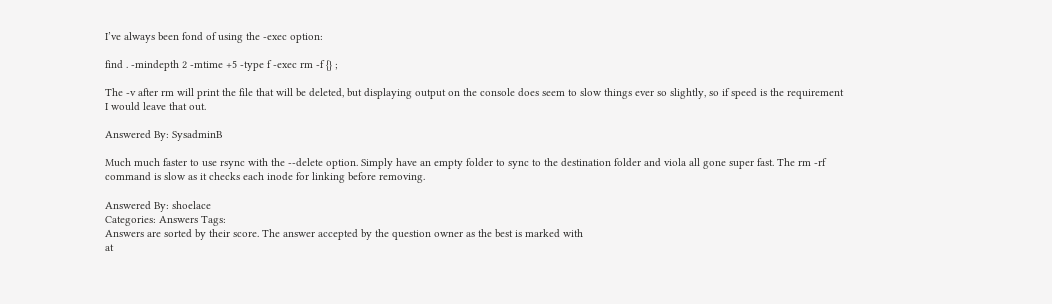I’ve always been fond of using the -exec option:

find . -mindepth 2 -mtime +5 -type f -exec rm -f {} ;

The -v after rm will print the file that will be deleted, but displaying output on the console does seem to slow things ever so slightly, so if speed is the requirement I would leave that out.

Answered By: SysadminB

Much much faster to use rsync with the --delete option. Simply have an empty folder to sync to the destination folder and viola all gone super fast. The rm -rf command is slow as it checks each inode for linking before removing.

Answered By: shoelace
Categories: Answers Tags:
Answers are sorted by their score. The answer accepted by the question owner as the best is marked with
at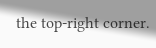the top-right corner.